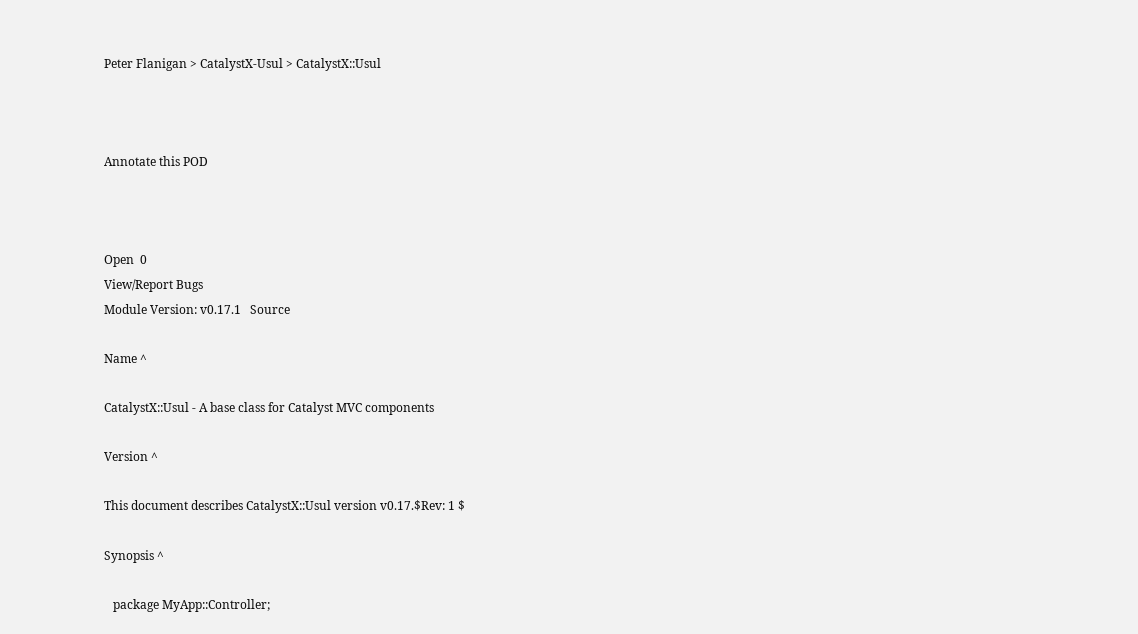Peter Flanigan > CatalystX-Usul > CatalystX::Usul



Annotate this POD



Open  0
View/Report Bugs
Module Version: v0.17.1   Source

Name ^

CatalystX::Usul - A base class for Catalyst MVC components

Version ^

This document describes CatalystX::Usul version v0.17.$Rev: 1 $

Synopsis ^

   package MyApp::Controller;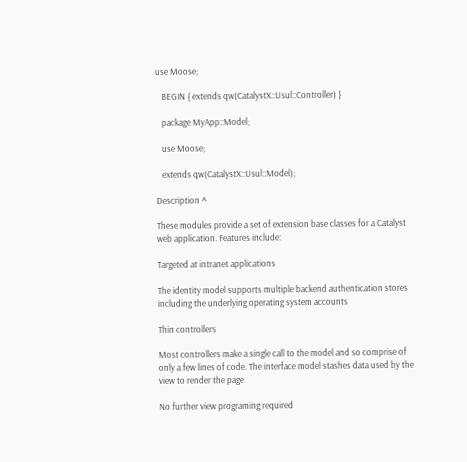use Moose;

   BEGIN { extends qw(CatalystX::Usul::Controller) }

   package MyApp::Model;

   use Moose;

   extends qw(CatalystX::Usul::Model);

Description ^

These modules provide a set of extension base classes for a Catalyst web application. Features include:

Targeted at intranet applications

The identity model supports multiple backend authentication stores including the underlying operating system accounts

Thin controllers

Most controllers make a single call to the model and so comprise of only a few lines of code. The interface model stashes data used by the view to render the page

No further view programing required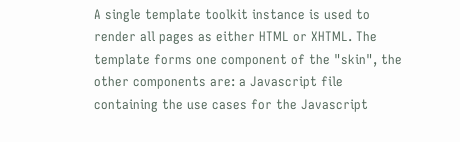A single template toolkit instance is used to render all pages as either HTML or XHTML. The template forms one component of the "skin", the other components are: a Javascript file containing the use cases for the Javascript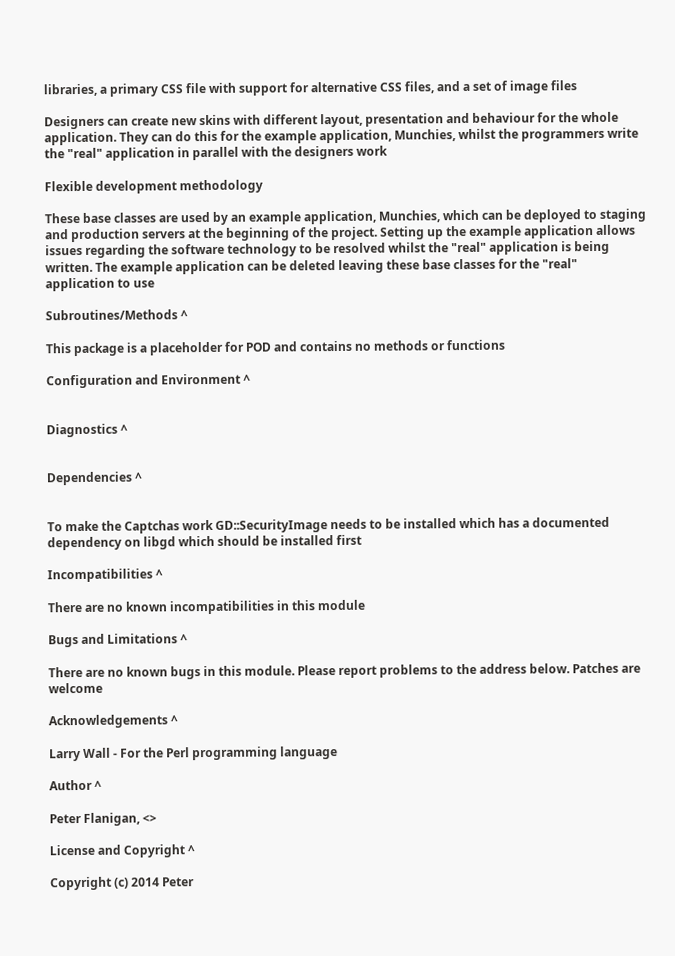libraries, a primary CSS file with support for alternative CSS files, and a set of image files

Designers can create new skins with different layout, presentation and behaviour for the whole application. They can do this for the example application, Munchies, whilst the programmers write the "real" application in parallel with the designers work

Flexible development methodology

These base classes are used by an example application, Munchies, which can be deployed to staging and production servers at the beginning of the project. Setting up the example application allows issues regarding the software technology to be resolved whilst the "real" application is being written. The example application can be deleted leaving these base classes for the "real" application to use

Subroutines/Methods ^

This package is a placeholder for POD and contains no methods or functions

Configuration and Environment ^


Diagnostics ^


Dependencies ^


To make the Captchas work GD::SecurityImage needs to be installed which has a documented dependency on libgd which should be installed first

Incompatibilities ^

There are no known incompatibilities in this module

Bugs and Limitations ^

There are no known bugs in this module. Please report problems to the address below. Patches are welcome

Acknowledgements ^

Larry Wall - For the Perl programming language

Author ^

Peter Flanigan, <>

License and Copyright ^

Copyright (c) 2014 Peter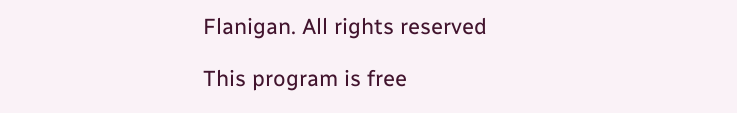Flanigan. All rights reserved

This program is free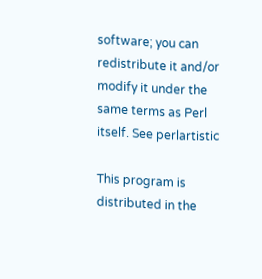software; you can redistribute it and/or modify it under the same terms as Perl itself. See perlartistic

This program is distributed in the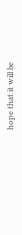hope that it will be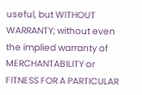useful, but WITHOUT WARRANTY; without even the implied warranty of MERCHANTABILITY or FITNESS FOR A PARTICULAR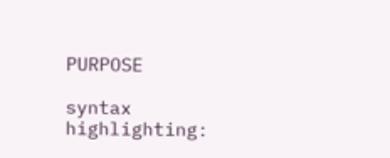PURPOSE

syntax highlighting: